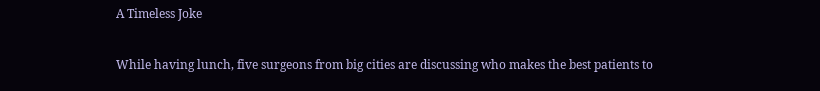A Timeless Joke

While having lunch, five surgeons from big cities are discussing who makes the best patients to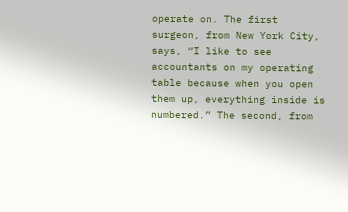operate on. The first surgeon, from New York City, says, “I like to see accountants on my operating table because when you open them up, everything inside is numbered.” The second, from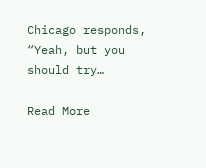Chicago responds, “Yeah, but you should try…

Read More